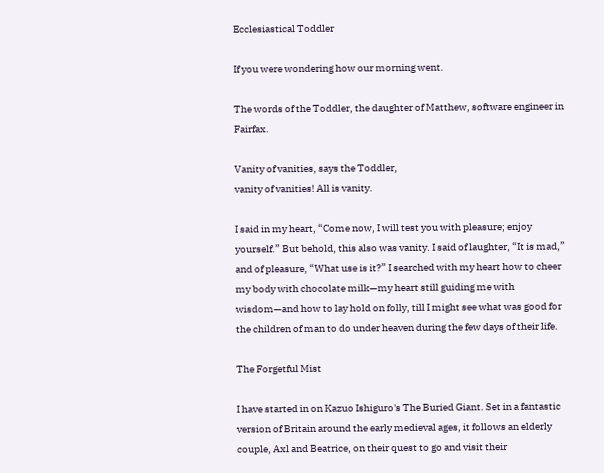Ecclesiastical Toddler

If you were wondering how our morning went.

The words of the Toddler, the daughter of Matthew, software engineer in Fairfax.

Vanity of vanities, says the Toddler,
vanity of vanities! All is vanity.

I said in my heart, “Come now, I will test you with pleasure; enjoy yourself.” But behold, this also was vanity. I said of laughter, “It is mad,” and of pleasure, “What use is it?” I searched with my heart how to cheer my body with chocolate milk—my heart still guiding me with wisdom—and how to lay hold on folly, till I might see what was good for the children of man to do under heaven during the few days of their life.

The Forgetful Mist

I have started in on Kazuo Ishiguro's The Buried Giant. Set in a fantastic version of Britain around the early medieval ages, it follows an elderly couple, Axl and Beatrice, on their quest to go and visit their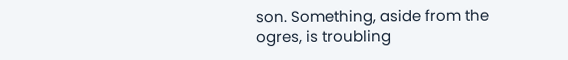son. Something, aside from the ogres, is troubling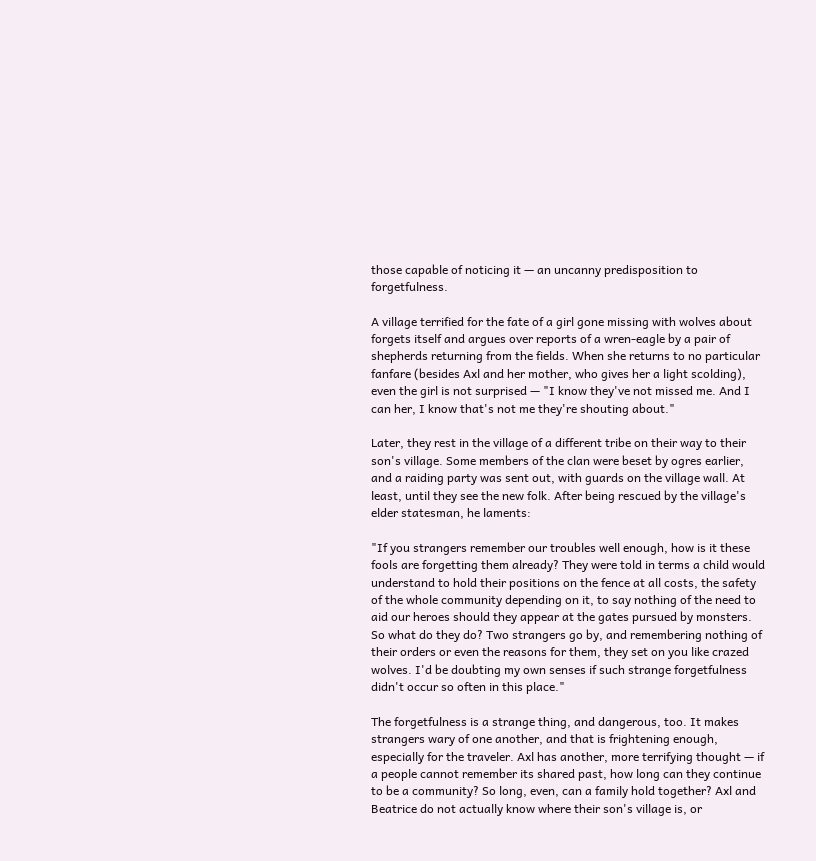those capable of noticing it — an uncanny predisposition to forgetfulness.

A village terrified for the fate of a girl gone missing with wolves about forgets itself and argues over reports of a wren-eagle by a pair of shepherds returning from the fields. When she returns to no particular fanfare (besides Axl and her mother, who gives her a light scolding), even the girl is not surprised — "I know they've not missed me. And I can her, I know that's not me they're shouting about."

Later, they rest in the village of a different tribe on their way to their son's village. Some members of the clan were beset by ogres earlier, and a raiding party was sent out, with guards on the village wall. At least, until they see the new folk. After being rescued by the village's elder statesman, he laments:

"If you strangers remember our troubles well enough, how is it these fools are forgetting them already? They were told in terms a child would understand to hold their positions on the fence at all costs, the safety of the whole community depending on it, to say nothing of the need to aid our heroes should they appear at the gates pursued by monsters. So what do they do? Two strangers go by, and remembering nothing of their orders or even the reasons for them, they set on you like crazed wolves. I'd be doubting my own senses if such strange forgetfulness didn't occur so often in this place."

The forgetfulness is a strange thing, and dangerous, too. It makes strangers wary of one another, and that is frightening enough, especially for the traveler. Axl has another, more terrifying thought — if a people cannot remember its shared past, how long can they continue to be a community? So long, even, can a family hold together? Axl and Beatrice do not actually know where their son's village is, or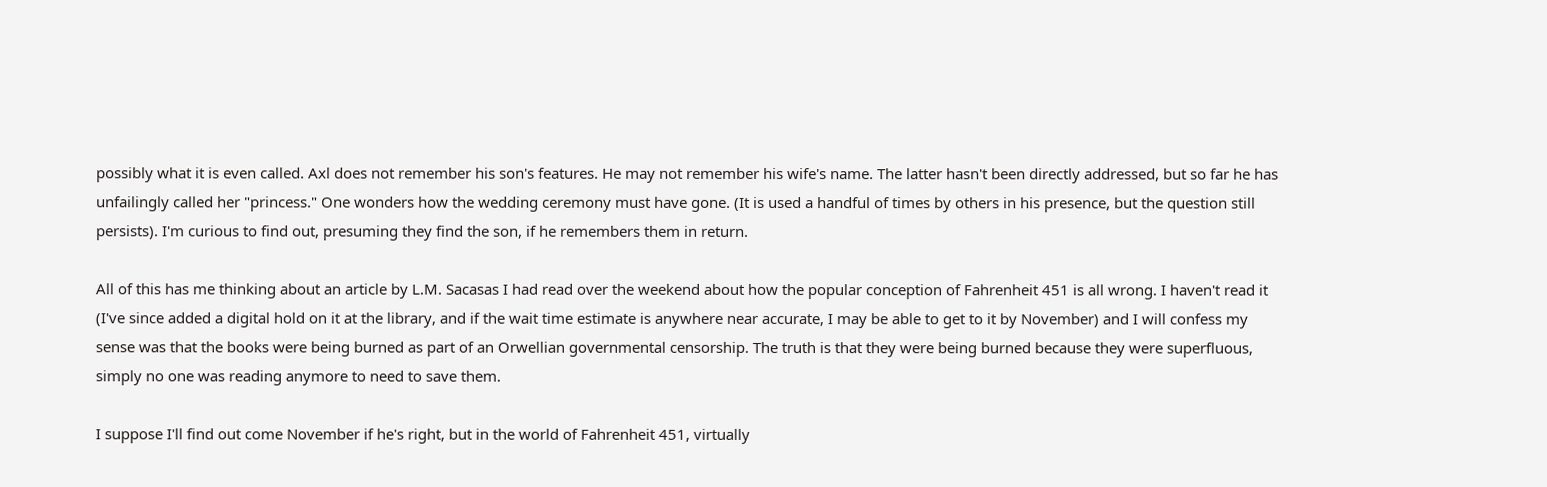possibly what it is even called. Axl does not remember his son's features. He may not remember his wife's name. The latter hasn't been directly addressed, but so far he has unfailingly called her "princess." One wonders how the wedding ceremony must have gone. (It is used a handful of times by others in his presence, but the question still persists). I'm curious to find out, presuming they find the son, if he remembers them in return.

All of this has me thinking about an article by L.M. Sacasas I had read over the weekend about how the popular conception of Fahrenheit 451 is all wrong. I haven't read it (I've since added a digital hold on it at the library, and if the wait time estimate is anywhere near accurate, I may be able to get to it by November) and I will confess my sense was that the books were being burned as part of an Orwellian governmental censorship. The truth is that they were being burned because they were superfluous, simply no one was reading anymore to need to save them.

I suppose I'll find out come November if he's right, but in the world of Fahrenheit 451, virtually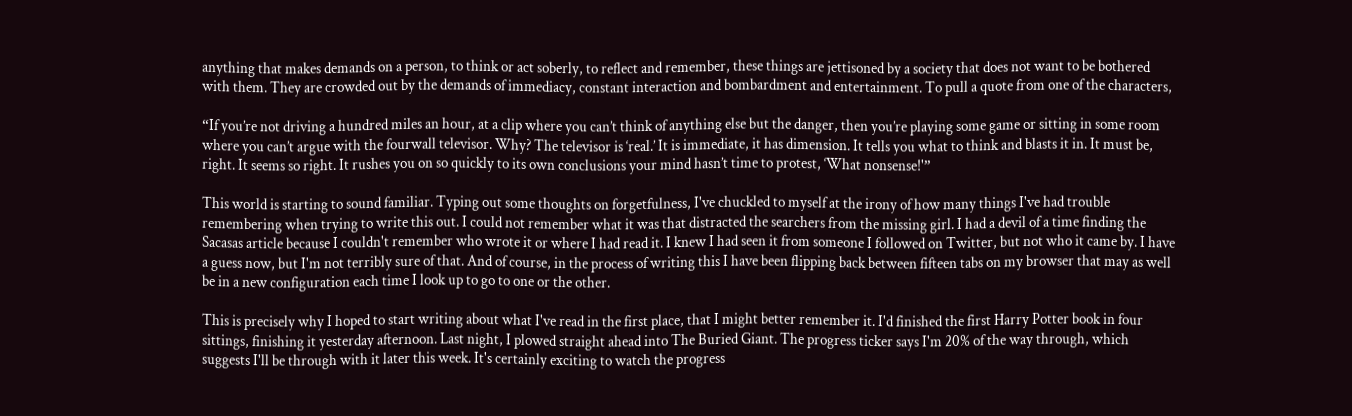anything that makes demands on a person, to think or act soberly, to reflect and remember, these things are jettisoned by a society that does not want to be bothered with them. They are crowded out by the demands of immediacy, constant interaction and bombardment and entertainment. To pull a quote from one of the characters,

“If you’re not driving a hundred miles an hour, at a clip where you can’t think of anything else but the danger, then you’re playing some game or sitting in some room where you can’t argue with the fourwall televisor. Why? The televisor is ‘real.’ It is immediate, it has dimension. It tells you what to think and blasts it in. It must be, right. It seems so right. It rushes you on so quickly to its own conclusions your mind hasn’t time to protest, ‘What nonsense!'”

This world is starting to sound familiar. Typing out some thoughts on forgetfulness, I've chuckled to myself at the irony of how many things I've had trouble remembering when trying to write this out. I could not remember what it was that distracted the searchers from the missing girl. I had a devil of a time finding the Sacasas article because I couldn't remember who wrote it or where I had read it. I knew I had seen it from someone I followed on Twitter, but not who it came by. I have a guess now, but I'm not terribly sure of that. And of course, in the process of writing this I have been flipping back between fifteen tabs on my browser that may as well be in a new configuration each time I look up to go to one or the other.

This is precisely why I hoped to start writing about what I've read in the first place, that I might better remember it. I'd finished the first Harry Potter book in four sittings, finishing it yesterday afternoon. Last night, I plowed straight ahead into The Buried Giant. The progress ticker says I'm 20% of the way through, which suggests I'll be through with it later this week. It's certainly exciting to watch the progress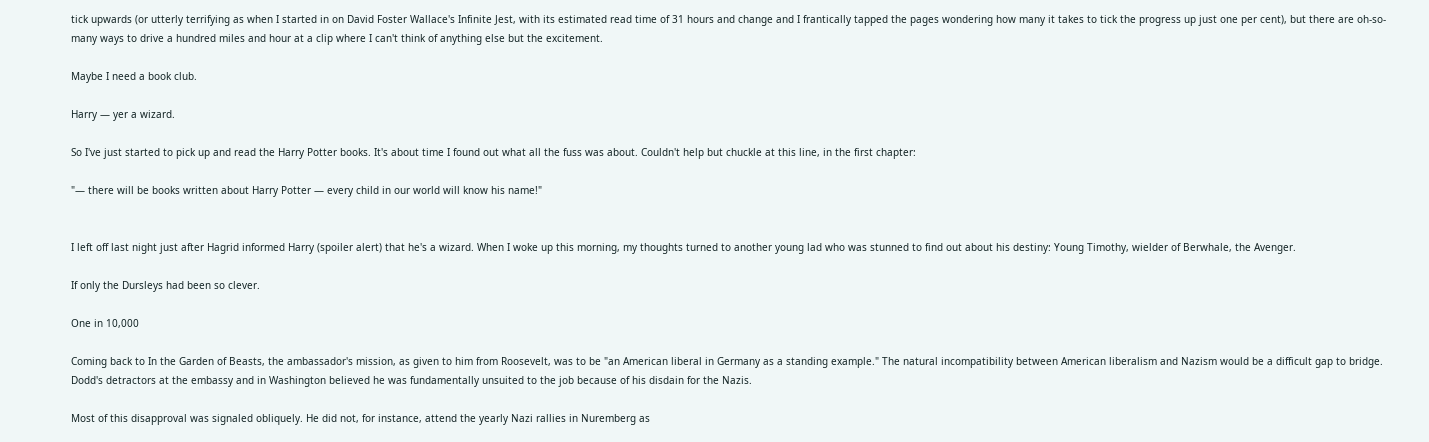tick upwards (or utterly terrifying as when I started in on David Foster Wallace's Infinite Jest, with its estimated read time of 31 hours and change and I frantically tapped the pages wondering how many it takes to tick the progress up just one per cent), but there are oh-so-many ways to drive a hundred miles and hour at a clip where I can't think of anything else but the excitement.

Maybe I need a book club.

Harry — yer a wizard.

So I've just started to pick up and read the Harry Potter books. It's about time I found out what all the fuss was about. Couldn't help but chuckle at this line, in the first chapter:

"— there will be books written about Harry Potter — every child in our world will know his name!"


I left off last night just after Hagrid informed Harry (spoiler alert) that he's a wizard. When I woke up this morning, my thoughts turned to another young lad who was stunned to find out about his destiny: Young Timothy, wielder of Berwhale, the Avenger.

If only the Dursleys had been so clever.

One in 10,000

Coming back to In the Garden of Beasts, the ambassador's mission, as given to him from Roosevelt, was to be "an American liberal in Germany as a standing example." The natural incompatibility between American liberalism and Nazism would be a difficult gap to bridge. Dodd's detractors at the embassy and in Washington believed he was fundamentally unsuited to the job because of his disdain for the Nazis.

Most of this disapproval was signaled obliquely. He did not, for instance, attend the yearly Nazi rallies in Nuremberg as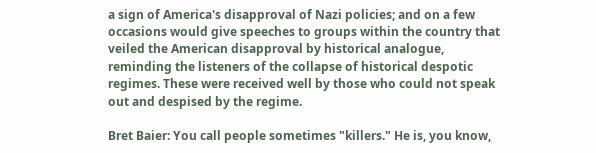a sign of America's disapproval of Nazi policies; and on a few occasions would give speeches to groups within the country that veiled the American disapproval by historical analogue, reminding the listeners of the collapse of historical despotic regimes. These were received well by those who could not speak out and despised by the regime.

Bret Baier: You call people sometimes "killers." He is, you know,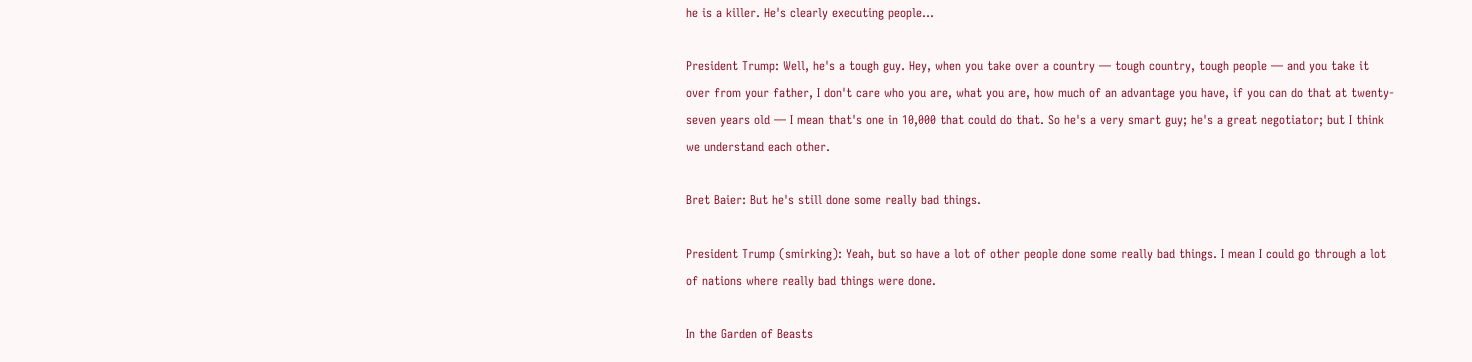he is a killer. He's clearly executing people...

President Trump: Well, he's a tough guy. Hey, when you take over a country — tough country, tough people — and you take it over from your father, I don't care who you are, what you are, how much of an advantage you have, if you can do that at twenty-seven years old — I mean that's one in 10,000 that could do that. So he's a very smart guy; he's a great negotiator; but I think we understand each other.

Bret Baier: But he's still done some really bad things.

President Trump (smirking): Yeah, but so have a lot of other people done some really bad things. I mean I could go through a lot of nations where really bad things were done.

In the Garden of Beasts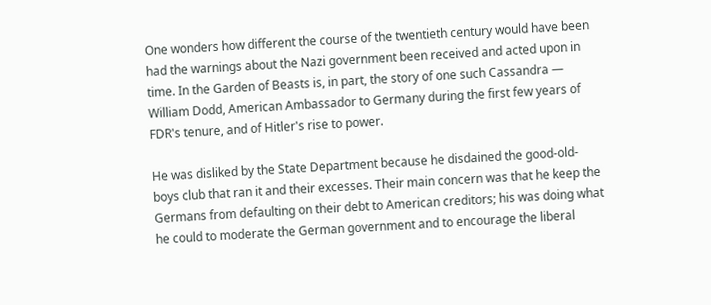One wonders how different the course of the twentieth century would have been had the warnings about the Nazi government been received and acted upon in time. In the Garden of Beasts is, in part, the story of one such Cassandra — William Dodd, American Ambassador to Germany during the first few years of FDR's tenure, and of Hitler's rise to power.

He was disliked by the State Department because he disdained the good-old-boys club that ran it and their excesses. Their main concern was that he keep the Germans from defaulting on their debt to American creditors; his was doing what he could to moderate the German government and to encourage the liberal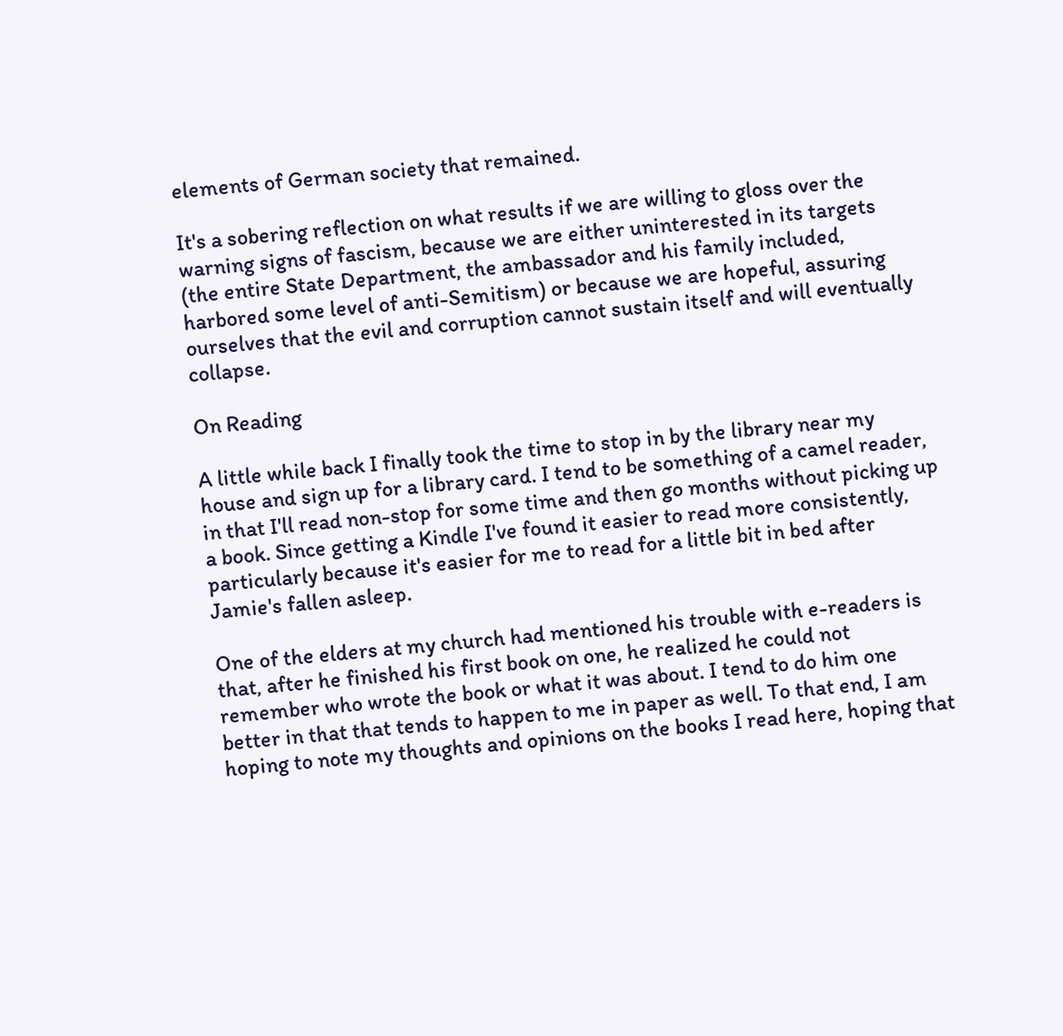elements of German society that remained.

It's a sobering reflection on what results if we are willing to gloss over the warning signs of fascism, because we are either uninterested in its targets (the entire State Department, the ambassador and his family included, harbored some level of anti-Semitism) or because we are hopeful, assuring ourselves that the evil and corruption cannot sustain itself and will eventually collapse.

On Reading

A little while back I finally took the time to stop in by the library near my house and sign up for a library card. I tend to be something of a camel reader, in that I'll read non-stop for some time and then go months without picking up a book. Since getting a Kindle I've found it easier to read more consistently, particularly because it's easier for me to read for a little bit in bed after Jamie's fallen asleep.

One of the elders at my church had mentioned his trouble with e-readers is that, after he finished his first book on one, he realized he could not remember who wrote the book or what it was about. I tend to do him one better in that that tends to happen to me in paper as well. To that end, I am hoping to note my thoughts and opinions on the books I read here, hoping that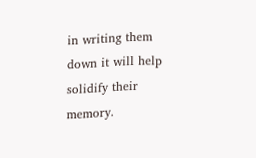in writing them down it will help solidify their memory.